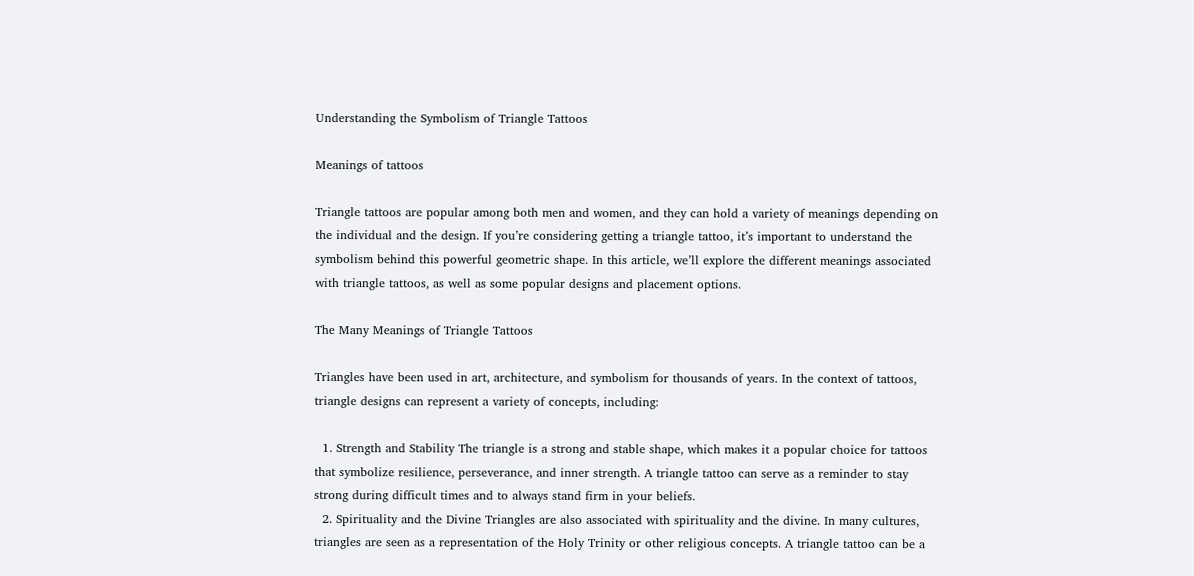Understanding the Symbolism of Triangle Tattoos

Meanings of tattoos

Triangle tattoos are popular among both men and women, and they can hold a variety of meanings depending on the individual and the design. If you’re considering getting a triangle tattoo, it’s important to understand the symbolism behind this powerful geometric shape. In this article, we’ll explore the different meanings associated with triangle tattoos, as well as some popular designs and placement options.

The Many Meanings of Triangle Tattoos

Triangles have been used in art, architecture, and symbolism for thousands of years. In the context of tattoos, triangle designs can represent a variety of concepts, including:

  1. Strength and Stability The triangle is a strong and stable shape, which makes it a popular choice for tattoos that symbolize resilience, perseverance, and inner strength. A triangle tattoo can serve as a reminder to stay strong during difficult times and to always stand firm in your beliefs.
  2. Spirituality and the Divine Triangles are also associated with spirituality and the divine. In many cultures, triangles are seen as a representation of the Holy Trinity or other religious concepts. A triangle tattoo can be a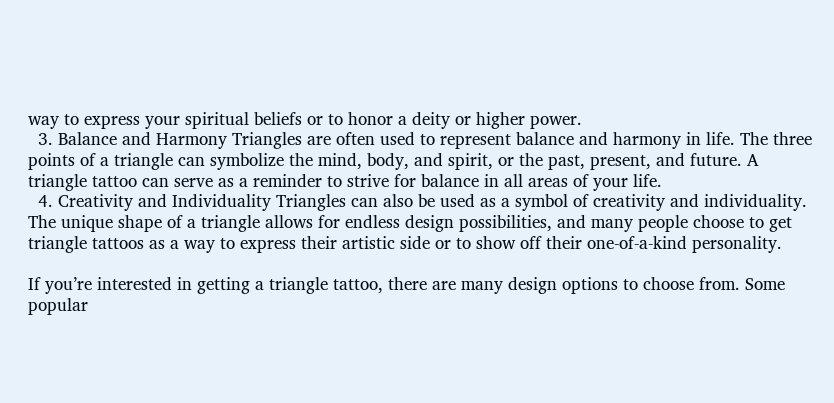way to express your spiritual beliefs or to honor a deity or higher power.
  3. Balance and Harmony Triangles are often used to represent balance and harmony in life. The three points of a triangle can symbolize the mind, body, and spirit, or the past, present, and future. A triangle tattoo can serve as a reminder to strive for balance in all areas of your life.
  4. Creativity and Individuality Triangles can also be used as a symbol of creativity and individuality. The unique shape of a triangle allows for endless design possibilities, and many people choose to get triangle tattoos as a way to express their artistic side or to show off their one-of-a-kind personality.

If you’re interested in getting a triangle tattoo, there are many design options to choose from. Some popular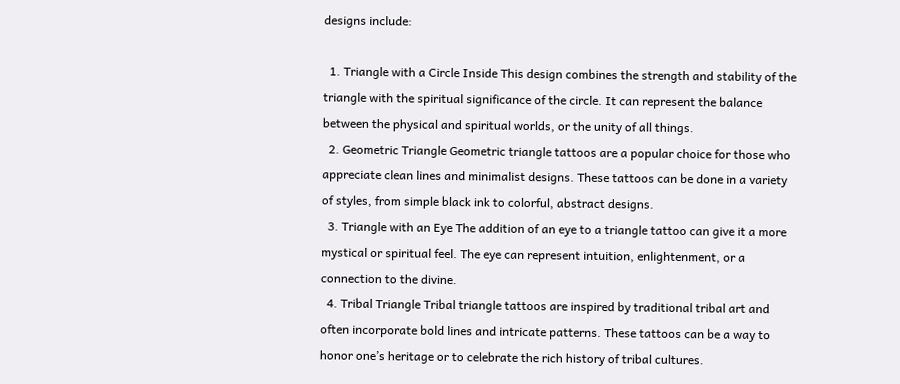designs include:

  1. Triangle with a Circle Inside This design combines the strength and stability of the triangle with the spiritual significance of the circle. It can represent the balance between the physical and spiritual worlds, or the unity of all things.
  2. Geometric Triangle Geometric triangle tattoos are a popular choice for those who appreciate clean lines and minimalist designs. These tattoos can be done in a variety of styles, from simple black ink to colorful, abstract designs.
  3. Triangle with an Eye The addition of an eye to a triangle tattoo can give it a more mystical or spiritual feel. The eye can represent intuition, enlightenment, or a connection to the divine.
  4. Tribal Triangle Tribal triangle tattoos are inspired by traditional tribal art and often incorporate bold lines and intricate patterns. These tattoos can be a way to honor one’s heritage or to celebrate the rich history of tribal cultures.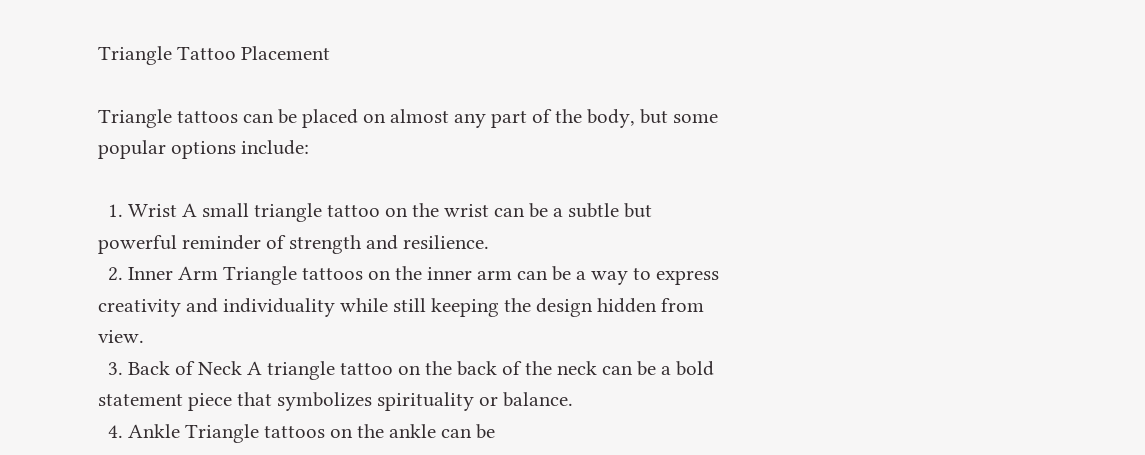Triangle Tattoo Placement

Triangle tattoos can be placed on almost any part of the body, but some popular options include:

  1. Wrist A small triangle tattoo on the wrist can be a subtle but powerful reminder of strength and resilience.
  2. Inner Arm Triangle tattoos on the inner arm can be a way to express creativity and individuality while still keeping the design hidden from view.
  3. Back of Neck A triangle tattoo on the back of the neck can be a bold statement piece that symbolizes spirituality or balance.
  4. Ankle Triangle tattoos on the ankle can be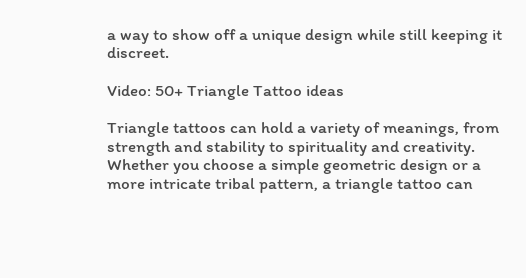a way to show off a unique design while still keeping it discreet.

Video: 50+ Triangle Tattoo ideas

Triangle tattoos can hold a variety of meanings, from strength and stability to spirituality and creativity. Whether you choose a simple geometric design or a more intricate tribal pattern, a triangle tattoo can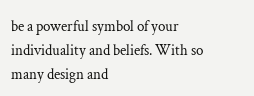be a powerful symbol of your individuality and beliefs. With so many design and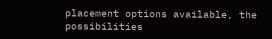placement options available, the possibilities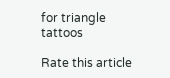for triangle tattoos

Rate this article